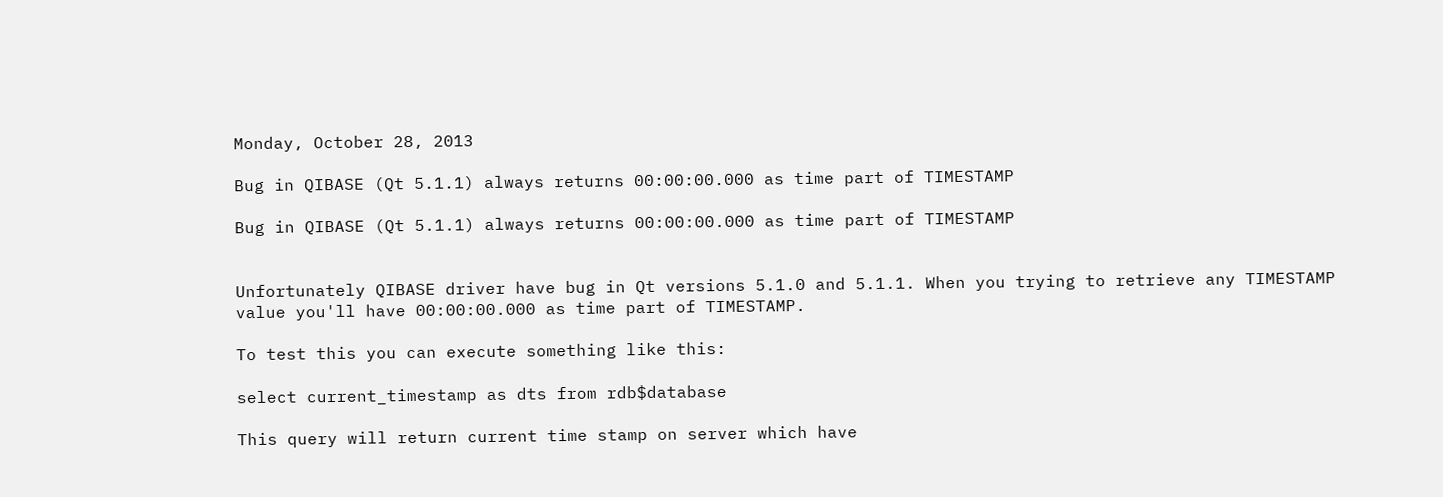Monday, October 28, 2013

Bug in QIBASE (Qt 5.1.1) always returns 00:00:00.000 as time part of TIMESTAMP

Bug in QIBASE (Qt 5.1.1) always returns 00:00:00.000 as time part of TIMESTAMP


Unfortunately QIBASE driver have bug in Qt versions 5.1.0 and 5.1.1. When you trying to retrieve any TIMESTAMP value you'll have 00:00:00.000 as time part of TIMESTAMP.

To test this you can execute something like this:

select current_timestamp as dts from rdb$database

This query will return current time stamp on server which have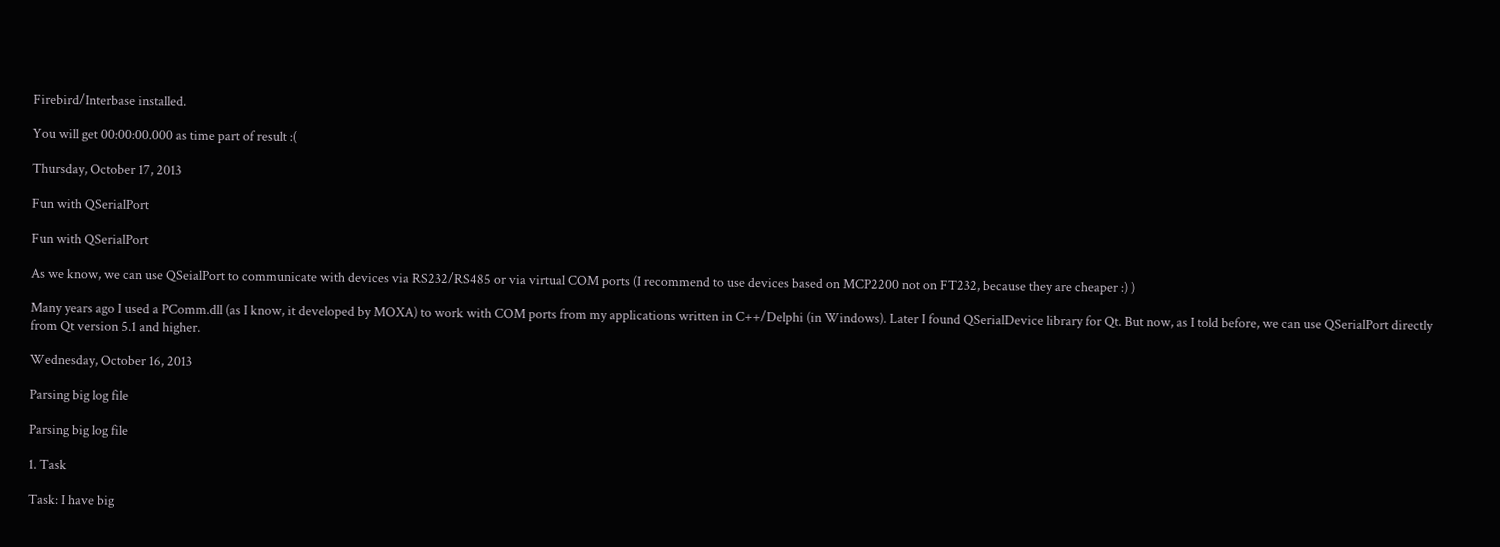Firebird/Interbase installed.

You will get 00:00:00.000 as time part of result :(

Thursday, October 17, 2013

Fun with QSerialPort

Fun with QSerialPort

As we know, we can use QSeialPort to communicate with devices via RS232/RS485 or via virtual COM ports (I recommend to use devices based on MCP2200 not on FT232, because they are cheaper :) )

Many years ago I used a PComm.dll (as I know, it developed by MOXA) to work with COM ports from my applications written in C++/Delphi (in Windows). Later I found QSerialDevice library for Qt. But now, as I told before, we can use QSerialPort directly from Qt version 5.1 and higher.

Wednesday, October 16, 2013

Parsing big log file

Parsing big log file

1. Task

Task: I have big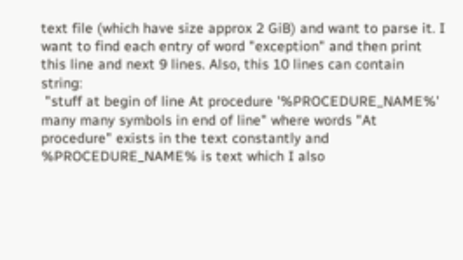text file (which have size approx 2 GiB) and want to parse it. I want to find each entry of word "exception" and then print this line and next 9 lines. Also, this 10 lines can contain string:
 "stuff at begin of line At procedure '%PROCEDURE_NAME%' many many symbols in end of line" where words "At procedure" exists in the text constantly and %PROCEDURE_NAME% is text which I also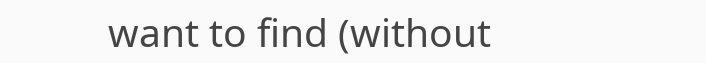want to find (without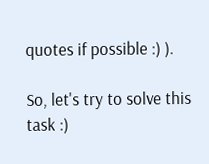quotes if possible :) ).

So, let's try to solve this task :)